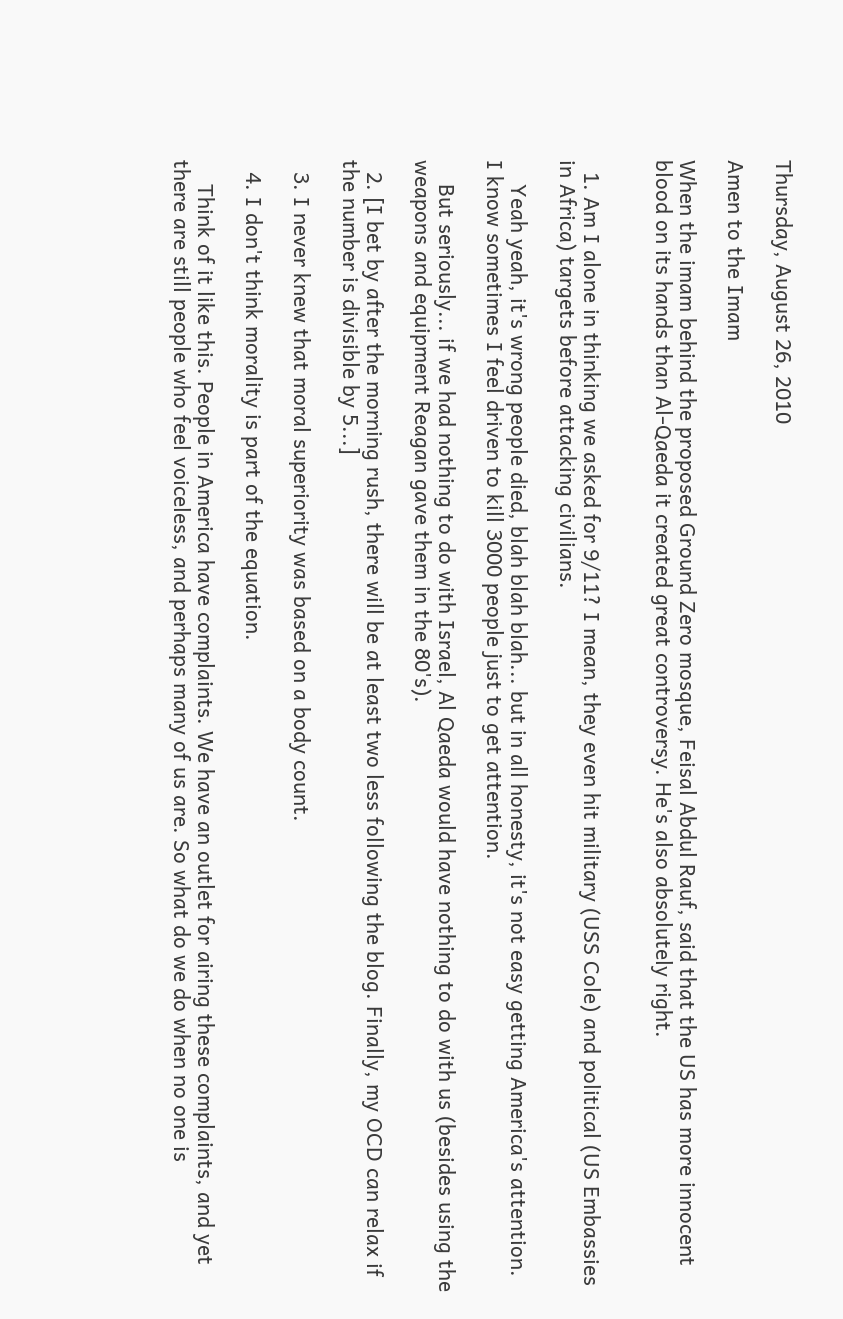Thursday, August 26, 2010

Amen to the Imam

When the imam behind the proposed Ground Zero mosque, Feisal Abdul Rauf, said that the US has more innocent blood on its hands than Al-Qaeda it created great controversy. He's also absolutely right.


  1. Am I alone in thinking we asked for 9/11? I mean, they even hit military (USS Cole) and political (US Embassies in Africa) targets before attacking civilians.

    Yeah yeah, it's wrong people died, blah blah blah... but in all honesty, it's not easy getting America's attention. I know sometimes I feel driven to kill 3000 people just to get attention.

    But seriously... if we had nothing to do with Israel, Al Qaeda would have nothing to do with us (besides using the weapons and equipment Reagan gave them in the 80's).

  2. [I bet by after the morning rush, there will be at least two less following the blog. Finally, my OCD can relax if the number is divisible by 5...]

  3. I never knew that moral superiority was based on a body count.

  4. I don't think morality is part of the equation.

    Think of it like this. People in America have complaints. We have an outlet for airing these complaints, and yet there are still people who feel voiceless, and perhaps many of us are. So what do we do when no one is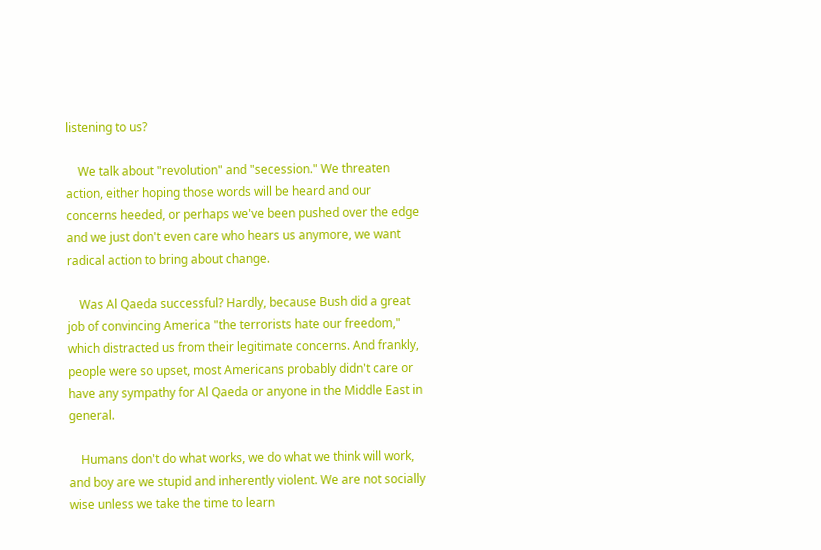listening to us?

    We talk about "revolution" and "secession." We threaten action, either hoping those words will be heard and our concerns heeded, or perhaps we've been pushed over the edge and we just don't even care who hears us anymore, we want radical action to bring about change.

    Was Al Qaeda successful? Hardly, because Bush did a great job of convincing America "the terrorists hate our freedom," which distracted us from their legitimate concerns. And frankly, people were so upset, most Americans probably didn't care or have any sympathy for Al Qaeda or anyone in the Middle East in general.

    Humans don't do what works, we do what we think will work, and boy are we stupid and inherently violent. We are not socially wise unless we take the time to learn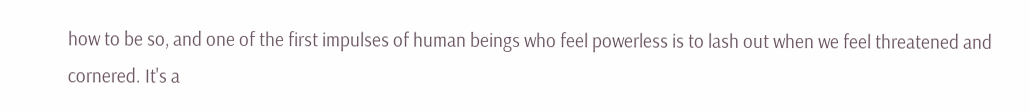how to be so, and one of the first impulses of human beings who feel powerless is to lash out when we feel threatened and cornered. It's a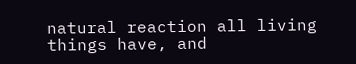natural reaction all living things have, and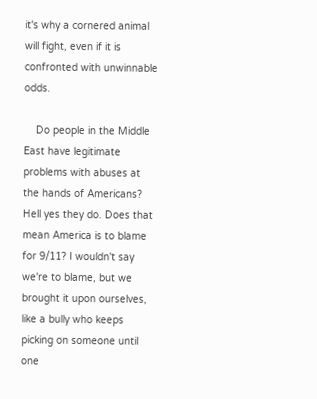it's why a cornered animal will fight, even if it is confronted with unwinnable odds.

    Do people in the Middle East have legitimate problems with abuses at the hands of Americans? Hell yes they do. Does that mean America is to blame for 9/11? I wouldn't say we're to blame, but we brought it upon ourselves, like a bully who keeps picking on someone until one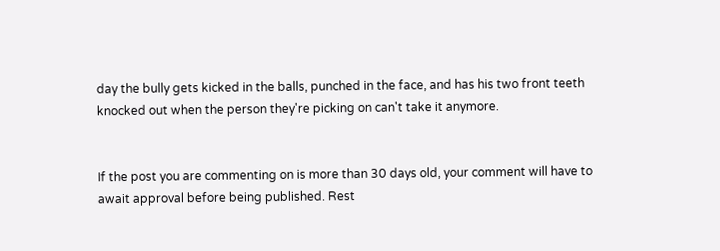day the bully gets kicked in the balls, punched in the face, and has his two front teeth knocked out when the person they're picking on can't take it anymore.


If the post you are commenting on is more than 30 days old, your comment will have to await approval before being published. Rest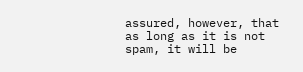assured, however, that as long as it is not spam, it will be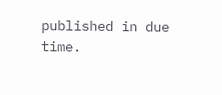published in due time.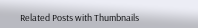Related Posts with Thumbnails